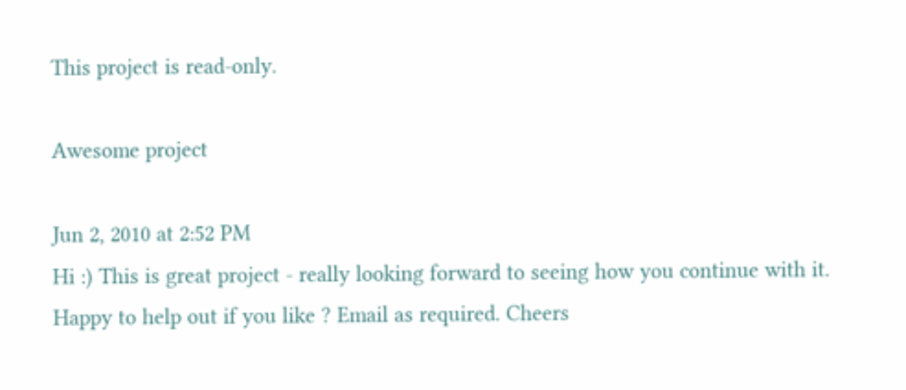This project is read-only.

Awesome project

Jun 2, 2010 at 2:52 PM
Hi :) This is great project - really looking forward to seeing how you continue with it. Happy to help out if you like ? Email as required. Cheers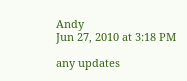Andy
Jun 27, 2010 at 3:18 PM

any updates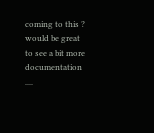coming to this ? would be great to see a bit more documentation ....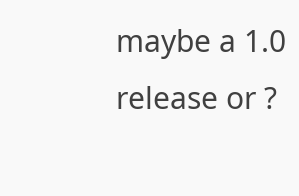maybe a 1.0 release or ?